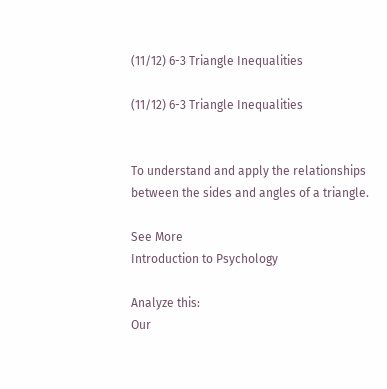(11/12) 6-3 Triangle Inequalities

(11/12) 6-3 Triangle Inequalities


To understand and apply the relationships between the sides and angles of a triangle.

See More
Introduction to Psychology

Analyze this:
Our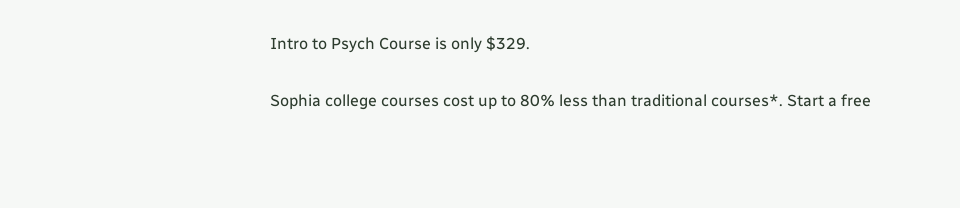Intro to Psych Course is only $329.

Sophia college courses cost up to 80% less than traditional courses*. Start a free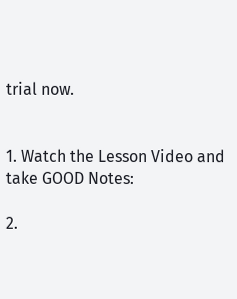trial now.


1. Watch the Lesson Video and take GOOD Notes:

2.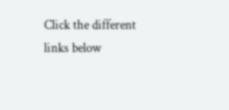Click the different links below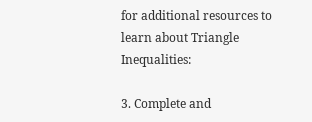for additional resources to learn about Triangle Inequalities:

3. Complete and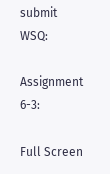submit WSQ:

Assignment 6-3:

Full Screen